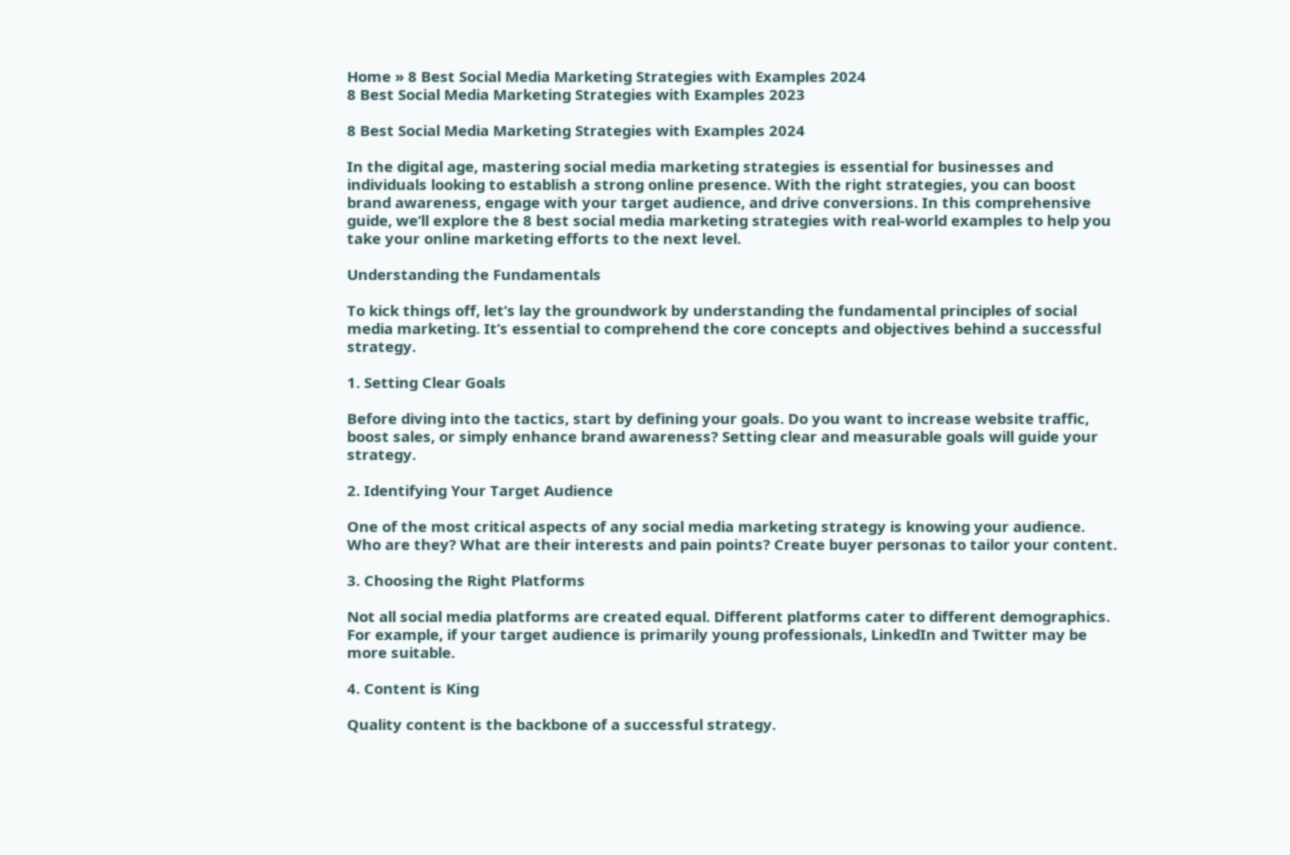Home » 8 Best Social Media Marketing Strategies with Examples 2024
8 Best Social Media Marketing Strategies with Examples 2023

8 Best Social Media Marketing Strategies with Examples 2024

In the digital age, mastering social media marketing strategies is essential for businesses and individuals looking to establish a strong online presence. With the right strategies, you can boost brand awareness, engage with your target audience, and drive conversions. In this comprehensive guide, we’ll explore the 8 best social media marketing strategies with real-world examples to help you take your online marketing efforts to the next level.

Understanding the Fundamentals

To kick things off, let’s lay the groundwork by understanding the fundamental principles of social media marketing. It’s essential to comprehend the core concepts and objectives behind a successful strategy.

1. Setting Clear Goals

Before diving into the tactics, start by defining your goals. Do you want to increase website traffic, boost sales, or simply enhance brand awareness? Setting clear and measurable goals will guide your strategy.

2. Identifying Your Target Audience

One of the most critical aspects of any social media marketing strategy is knowing your audience. Who are they? What are their interests and pain points? Create buyer personas to tailor your content.

3. Choosing the Right Platforms

Not all social media platforms are created equal. Different platforms cater to different demographics. For example, if your target audience is primarily young professionals, LinkedIn and Twitter may be more suitable.

4. Content is King

Quality content is the backbone of a successful strategy.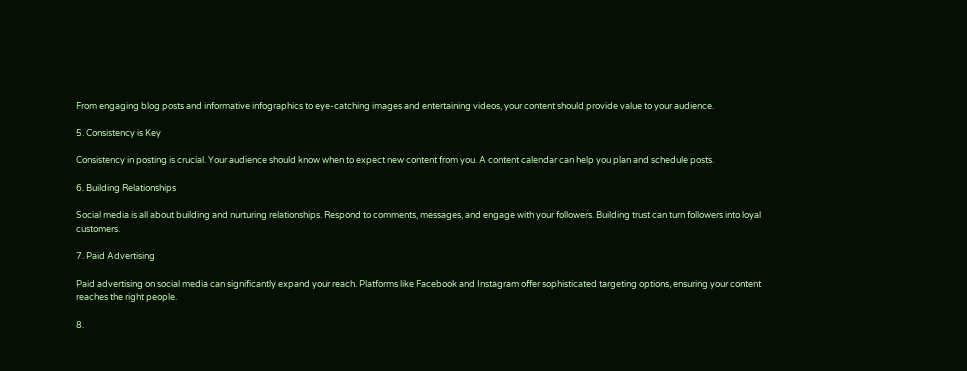From engaging blog posts and informative infographics to eye-catching images and entertaining videos, your content should provide value to your audience.

5. Consistency is Key

Consistency in posting is crucial. Your audience should know when to expect new content from you. A content calendar can help you plan and schedule posts.

6. Building Relationships

Social media is all about building and nurturing relationships. Respond to comments, messages, and engage with your followers. Building trust can turn followers into loyal customers.

7. Paid Advertising

Paid advertising on social media can significantly expand your reach. Platforms like Facebook and Instagram offer sophisticated targeting options, ensuring your content reaches the right people.

8.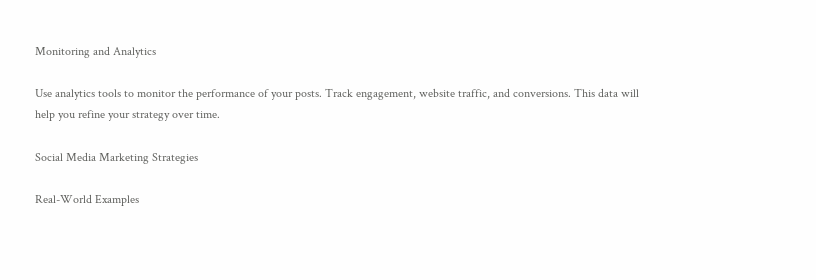Monitoring and Analytics

Use analytics tools to monitor the performance of your posts. Track engagement, website traffic, and conversions. This data will help you refine your strategy over time.

Social Media Marketing Strategies

Real-World Examples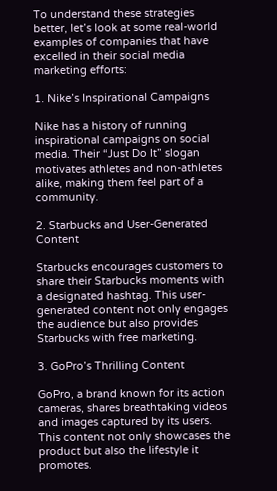To understand these strategies better, let’s look at some real-world examples of companies that have excelled in their social media marketing efforts:

1. Nike’s Inspirational Campaigns

Nike has a history of running inspirational campaigns on social media. Their “Just Do It” slogan motivates athletes and non-athletes alike, making them feel part of a community.

2. Starbucks and User-Generated Content

Starbucks encourages customers to share their Starbucks moments with a designated hashtag. This user-generated content not only engages the audience but also provides Starbucks with free marketing.

3. GoPro’s Thrilling Content

GoPro, a brand known for its action cameras, shares breathtaking videos and images captured by its users. This content not only showcases the product but also the lifestyle it promotes.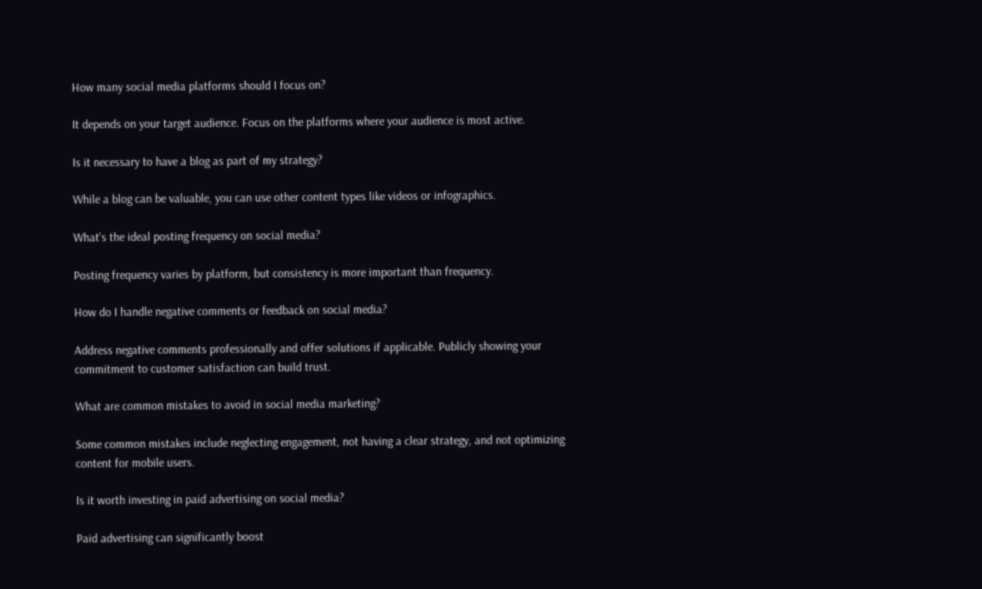How many social media platforms should I focus on?

It depends on your target audience. Focus on the platforms where your audience is most active.

Is it necessary to have a blog as part of my strategy?

While a blog can be valuable, you can use other content types like videos or infographics.

What’s the ideal posting frequency on social media?

Posting frequency varies by platform, but consistency is more important than frequency.

How do I handle negative comments or feedback on social media?

Address negative comments professionally and offer solutions if applicable. Publicly showing your commitment to customer satisfaction can build trust.

What are common mistakes to avoid in social media marketing?

Some common mistakes include neglecting engagement, not having a clear strategy, and not optimizing content for mobile users.

Is it worth investing in paid advertising on social media?

Paid advertising can significantly boost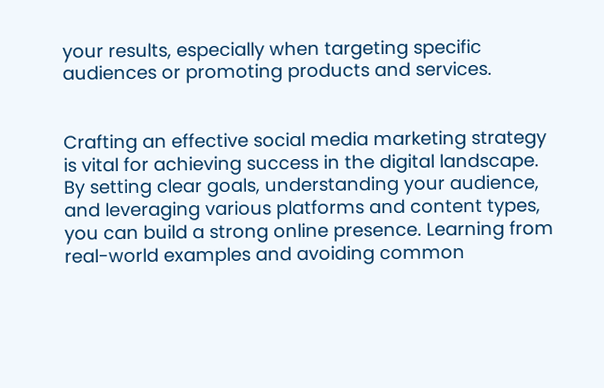your results, especially when targeting specific audiences or promoting products and services.


Crafting an effective social media marketing strategy is vital for achieving success in the digital landscape. By setting clear goals, understanding your audience, and leveraging various platforms and content types, you can build a strong online presence. Learning from real-world examples and avoiding common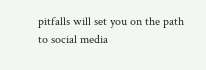pitfalls will set you on the path to social media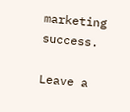marketing success.

Leave a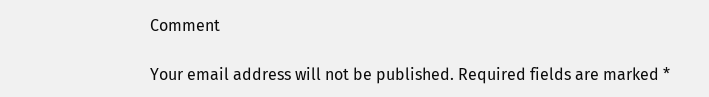Comment

Your email address will not be published. Required fields are marked *